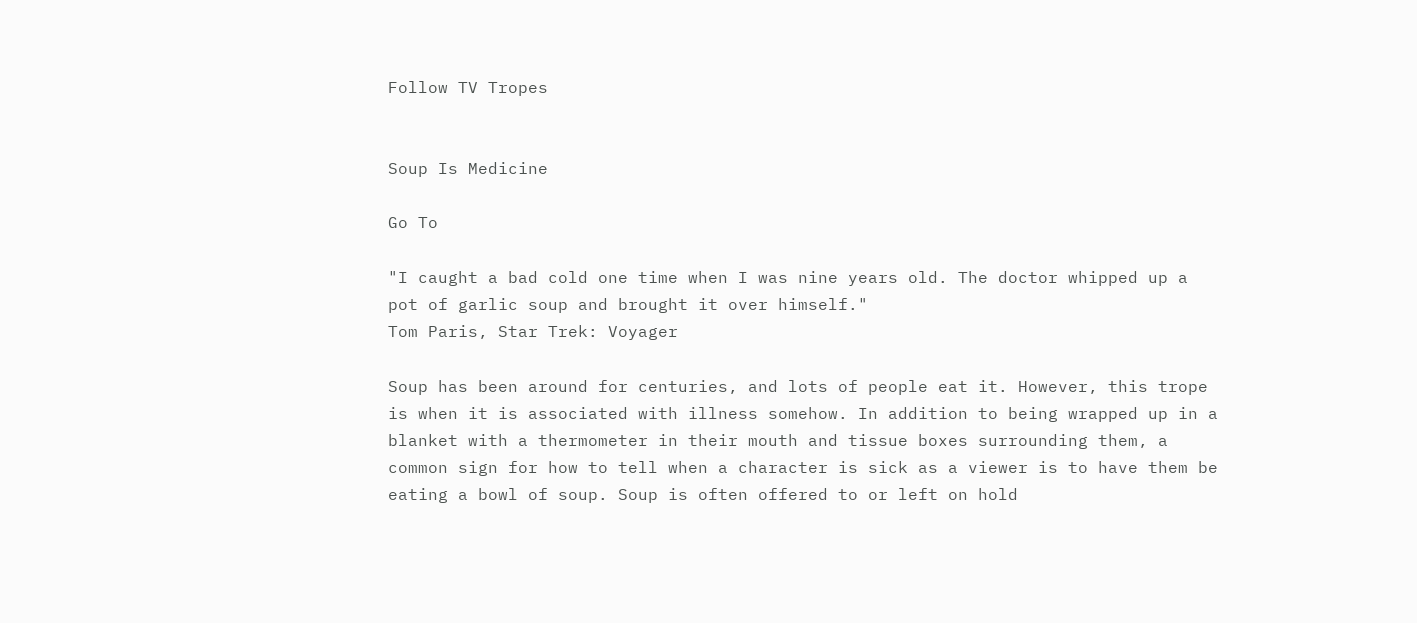Follow TV Tropes


Soup Is Medicine

Go To

"I caught a bad cold one time when I was nine years old. The doctor whipped up a pot of garlic soup and brought it over himself."
Tom Paris, Star Trek: Voyager

Soup has been around for centuries, and lots of people eat it. However, this trope is when it is associated with illness somehow. In addition to being wrapped up in a blanket with a thermometer in their mouth and tissue boxes surrounding them, a common sign for how to tell when a character is sick as a viewer is to have them be eating a bowl of soup. Soup is often offered to or left on hold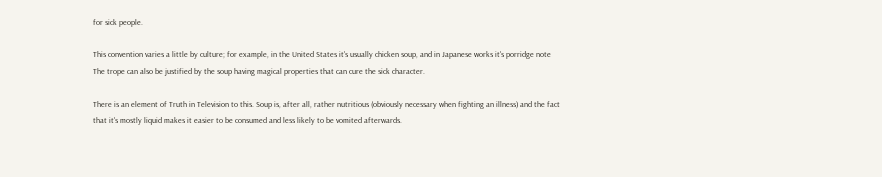for sick people.

This convention varies a little by culture; for example, in the United States it's usually chicken soup, and in Japanese works it's porridge note  The trope can also be justified by the soup having magical properties that can cure the sick character.

There is an element of Truth in Television to this. Soup is, after all, rather nutritious (obviously necessary when fighting an illness) and the fact that it's mostly liquid makes it easier to be consumed and less likely to be vomited afterwards.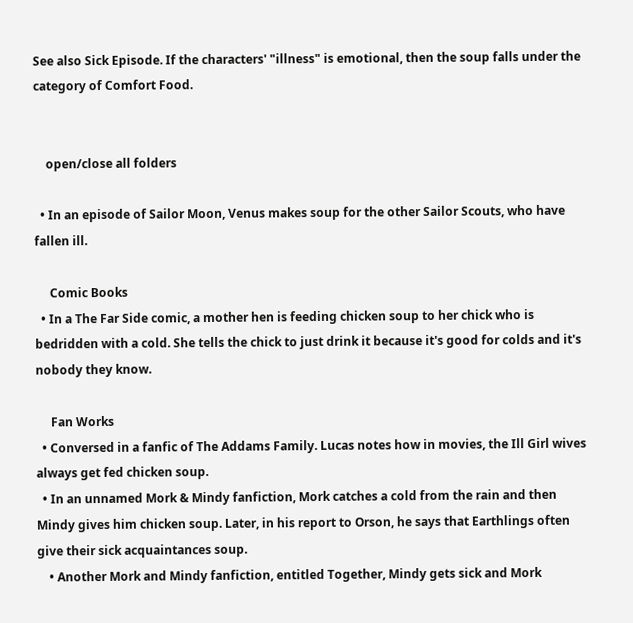See also Sick Episode. If the characters' "illness" is emotional, then the soup falls under the category of Comfort Food.


    open/close all folders

  • In an episode of Sailor Moon, Venus makes soup for the other Sailor Scouts, who have fallen ill.

     Comic Books
  • In a The Far Side comic, a mother hen is feeding chicken soup to her chick who is bedridden with a cold. She tells the chick to just drink it because it's good for colds and it's nobody they know.

     Fan Works
  • Conversed in a fanfic of The Addams Family. Lucas notes how in movies, the Ill Girl wives always get fed chicken soup.
  • In an unnamed Mork & Mindy fanfiction, Mork catches a cold from the rain and then Mindy gives him chicken soup. Later, in his report to Orson, he says that Earthlings often give their sick acquaintances soup.
    • Another Mork and Mindy fanfiction, entitled Together, Mindy gets sick and Mork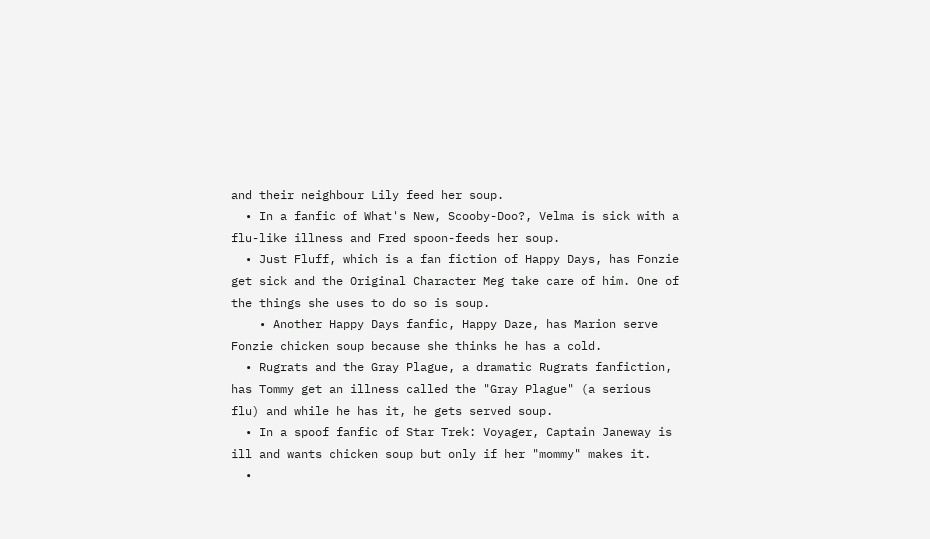and their neighbour Lily feed her soup.
  • In a fanfic of What's New, Scooby-Doo?, Velma is sick with a flu-like illness and Fred spoon-feeds her soup.
  • Just Fluff, which is a fan fiction of Happy Days, has Fonzie get sick and the Original Character Meg take care of him. One of the things she uses to do so is soup.
    • Another Happy Days fanfic, Happy Daze, has Marion serve Fonzie chicken soup because she thinks he has a cold.
  • Rugrats and the Gray Plague, a dramatic Rugrats fanfiction, has Tommy get an illness called the "Gray Plague" (a serious flu) and while he has it, he gets served soup.
  • In a spoof fanfic of Star Trek: Voyager, Captain Janeway is ill and wants chicken soup but only if her "mommy" makes it.
  •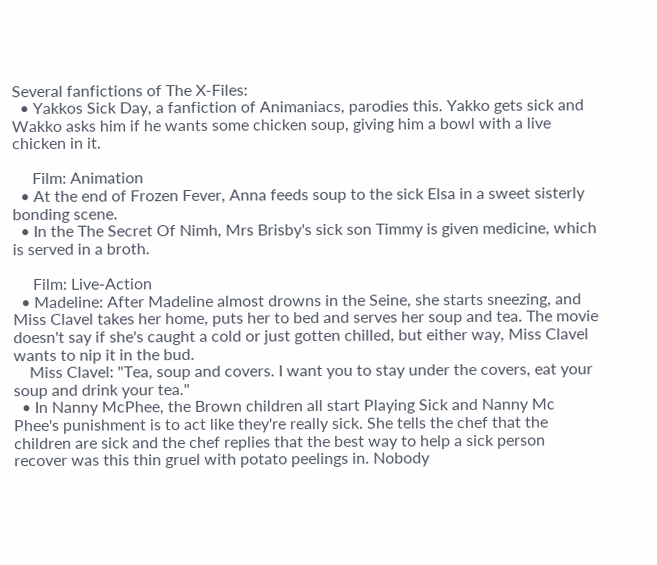Several fanfictions of The X-Files:
  • Yakkos Sick Day, a fanfiction of Animaniacs, parodies this. Yakko gets sick and Wakko asks him if he wants some chicken soup, giving him a bowl with a live chicken in it.

     Film: Animation
  • At the end of Frozen Fever, Anna feeds soup to the sick Elsa in a sweet sisterly bonding scene.
  • In the The Secret Of Nimh, Mrs Brisby's sick son Timmy is given medicine, which is served in a broth.

     Film: Live-Action
  • Madeline: After Madeline almost drowns in the Seine, she starts sneezing, and Miss Clavel takes her home, puts her to bed and serves her soup and tea. The movie doesn't say if she's caught a cold or just gotten chilled, but either way, Miss Clavel wants to nip it in the bud.
    Miss Clavel: "Tea, soup and covers. I want you to stay under the covers, eat your soup and drink your tea."
  • In Nanny McPhee, the Brown children all start Playing Sick and Nanny Mc Phee's punishment is to act like they're really sick. She tells the chef that the children are sick and the chef replies that the best way to help a sick person recover was this thin gruel with potato peelings in. Nobody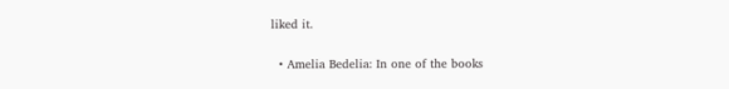liked it.

  • Amelia Bedelia: In one of the books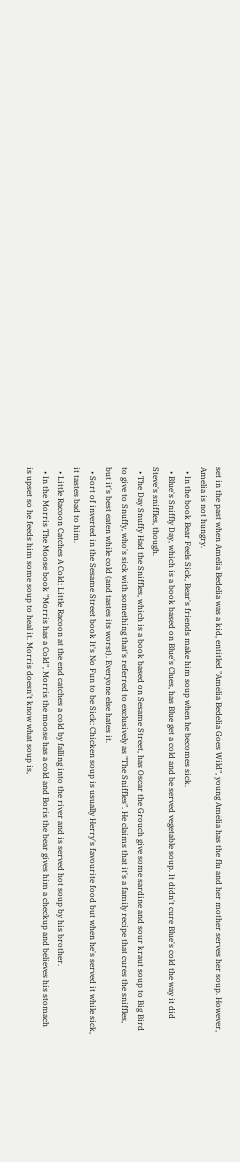set in the past when Amelia Bedelia was a kid, entitled "Amelia Bedelia Goes Wild", young Amelia has the flu and her mother serves her soup. However, Amelia is not hungry.
  • In the book Bear Feels Sick, Bear's friends make him soup when he becomes sick.
  • Blue's Sniffly Day, which is a book based on Blue's Clues, has Blue get a cold and be served vegetable soup. It didn't cure Blue's cold the way it did Steve's sniffles, though.
  • The Day Snuffy Had the Sniffles, which is a book based on Sesame Street, has Oscar the Grouch give some sardine and sour kraut soup to Big Bird to give to Snuffy, who's sick with something that's referred to exclusively as "The Sniffles". He claims that it's a family recipe that cures the sniffles, but it's best eaten while cold (and tastes its worst). Everyone else hates it.
  • Sort of inverted in the Sesame Street book It's No Fun to be Sick: Chicken soup is usually Herry's favourite food but when he's served it while sick, it tastes bad to him.
  • Little Racoon Catches A Cold: Little Racoon at the end catches a cold by falling into the river and is served hot soup by his brother.
  • In the Morris The Moose book "Morris has a Cold", Morris the moose has a cold and Boris the bear gives him a checkup and believes his stomach is upset so he feeds him some soup to heal it. Morris doesn't know what soup is,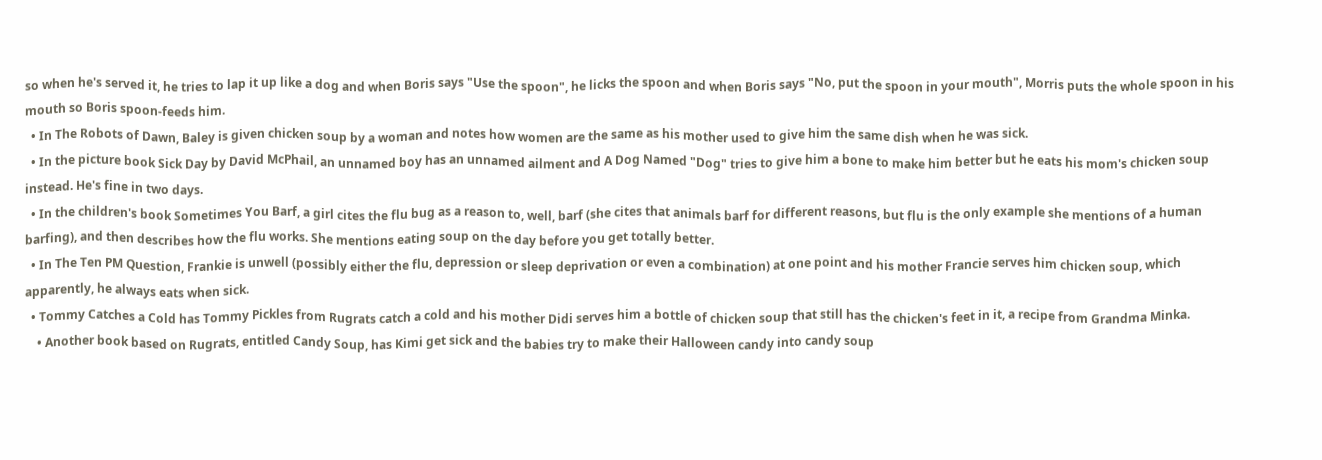so when he's served it, he tries to lap it up like a dog and when Boris says "Use the spoon", he licks the spoon and when Boris says "No, put the spoon in your mouth", Morris puts the whole spoon in his mouth so Boris spoon-feeds him.
  • In The Robots of Dawn, Baley is given chicken soup by a woman and notes how women are the same as his mother used to give him the same dish when he was sick.
  • In the picture book Sick Day by David McPhail, an unnamed boy has an unnamed ailment and A Dog Named "Dog" tries to give him a bone to make him better but he eats his mom's chicken soup instead. He's fine in two days.
  • In the children's book Sometimes You Barf, a girl cites the flu bug as a reason to, well, barf (she cites that animals barf for different reasons, but flu is the only example she mentions of a human barfing), and then describes how the flu works. She mentions eating soup on the day before you get totally better.
  • In The Ten PM Question, Frankie is unwell (possibly either the flu, depression or sleep deprivation or even a combination) at one point and his mother Francie serves him chicken soup, which apparently, he always eats when sick.
  • Tommy Catches a Cold has Tommy Pickles from Rugrats catch a cold and his mother Didi serves him a bottle of chicken soup that still has the chicken's feet in it, a recipe from Grandma Minka.
    • Another book based on Rugrats, entitled Candy Soup, has Kimi get sick and the babies try to make their Halloween candy into candy soup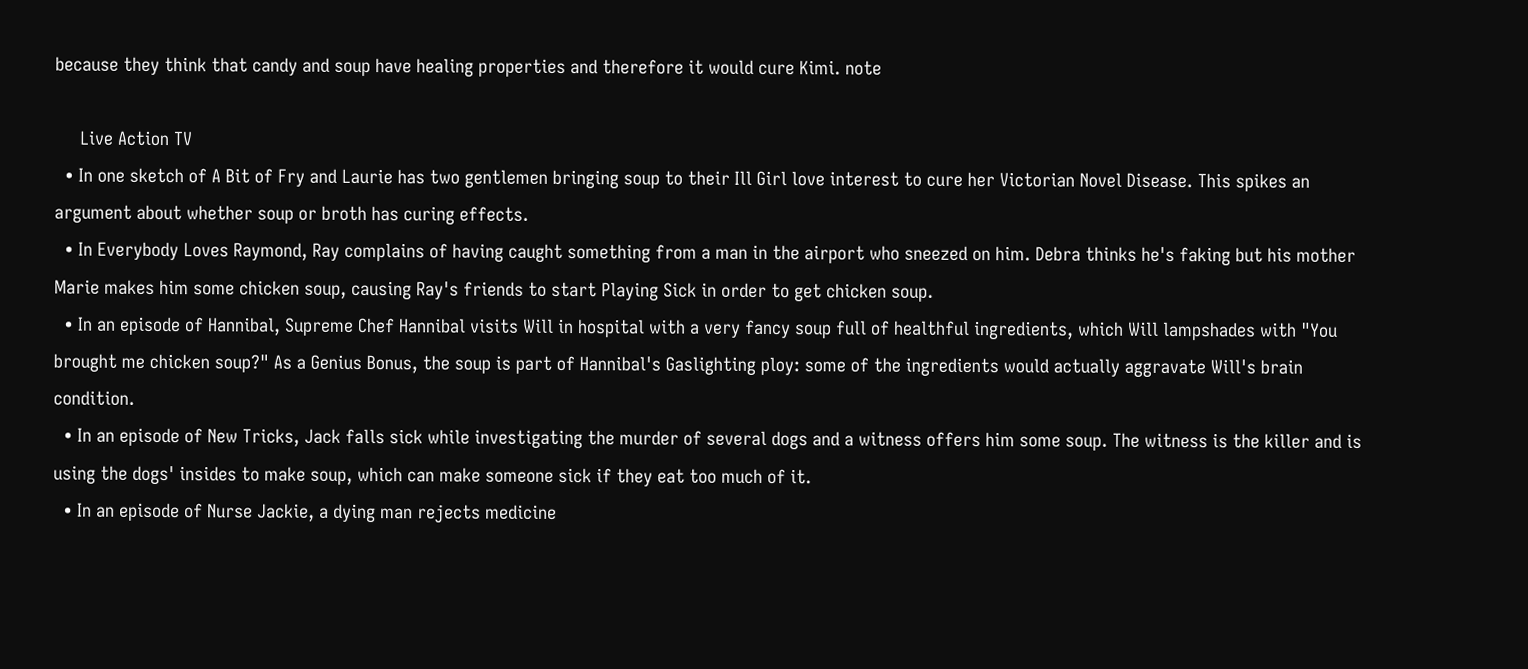because they think that candy and soup have healing properties and therefore it would cure Kimi. note

     Live Action TV
  • In one sketch of A Bit of Fry and Laurie has two gentlemen bringing soup to their Ill Girl love interest to cure her Victorian Novel Disease. This spikes an argument about whether soup or broth has curing effects.
  • In Everybody Loves Raymond, Ray complains of having caught something from a man in the airport who sneezed on him. Debra thinks he's faking but his mother Marie makes him some chicken soup, causing Ray's friends to start Playing Sick in order to get chicken soup.
  • In an episode of Hannibal, Supreme Chef Hannibal visits Will in hospital with a very fancy soup full of healthful ingredients, which Will lampshades with "You brought me chicken soup?" As a Genius Bonus, the soup is part of Hannibal's Gaslighting ploy: some of the ingredients would actually aggravate Will's brain condition.
  • In an episode of New Tricks, Jack falls sick while investigating the murder of several dogs and a witness offers him some soup. The witness is the killer and is using the dogs' insides to make soup, which can make someone sick if they eat too much of it.
  • In an episode of Nurse Jackie, a dying man rejects medicine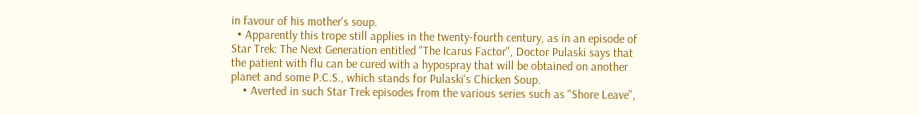in favour of his mother's soup.
  • Apparently this trope still applies in the twenty-fourth century, as in an episode of Star Trek: The Next Generation entitled "The Icarus Factor", Doctor Pulaski says that the patient with flu can be cured with a hypospray that will be obtained on another planet and some P.C.S., which stands for Pulaski's Chicken Soup.
    • Averted in such Star Trek episodes from the various series such as "Shore Leave",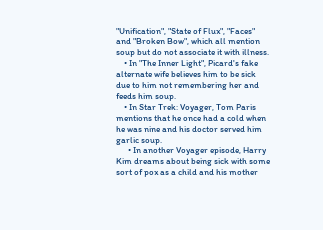"Unification", "State of Flux", "Faces" and "Broken Bow", which all mention soup but do not associate it with illness.
    • In "The Inner Light", Picard's fake alternate wife believes him to be sick due to him not remembering her and feeds him soup.
    • In Star Trek: Voyager, Tom Paris mentions that he once had a cold when he was nine and his doctor served him garlic soup.
      • In another Voyager episode, Harry Kim dreams about being sick with some sort of pox as a child and his mother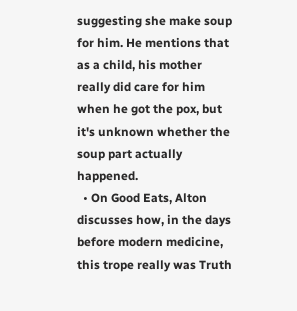suggesting she make soup for him. He mentions that as a child, his mother really did care for him when he got the pox, but it's unknown whether the soup part actually happened.
  • On Good Eats, Alton discusses how, in the days before modern medicine, this trope really was Truth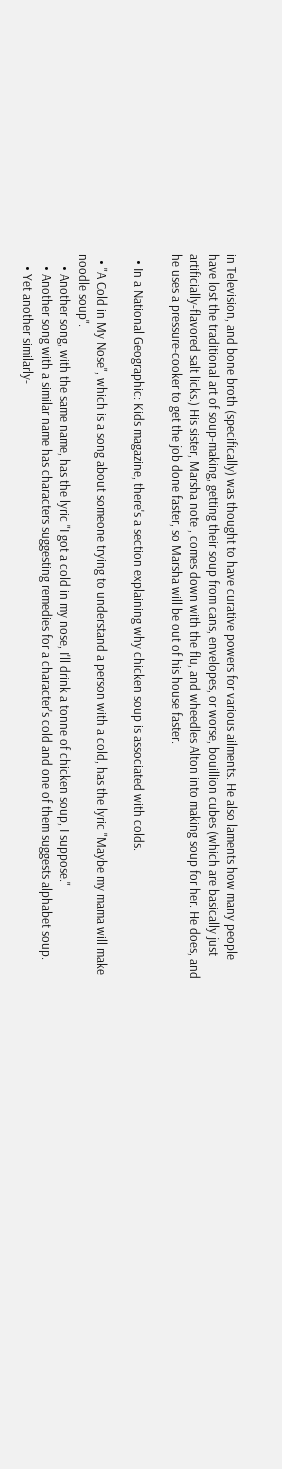in Television, and bone broth (specifically) was thought to have curative powers for various ailments. He also laments how many people have lost the traditional art of soup-making, getting their soup from cans, envelopes, or worse, bouillion cubes (which are basically just artificially-flavored salt licks.) His sister, Marsha note , comes down with the flu, and wheedles Alton into making soup for her. He does, and he uses a pressure-cooker to get the job done faster, so Marsha will be out of his house faster.

  • In a National Geographic: Kids magazine, there's a section explaining why chicken soup is associated with colds.

  • "A Cold in My Nose", which is a song about someone trying to understand a person with a cold, has the lyric "Maybe my mama will make noodle soup".
    • Another song, with the same name, has the lyric "I got a cold in my nose, I'll drink a tonne of chicken soup, I suppose."
    • Another song with a similar name has characters suggesting remedies for a character's cold and one of them suggests alphabet soup.
    • Yet another similarly-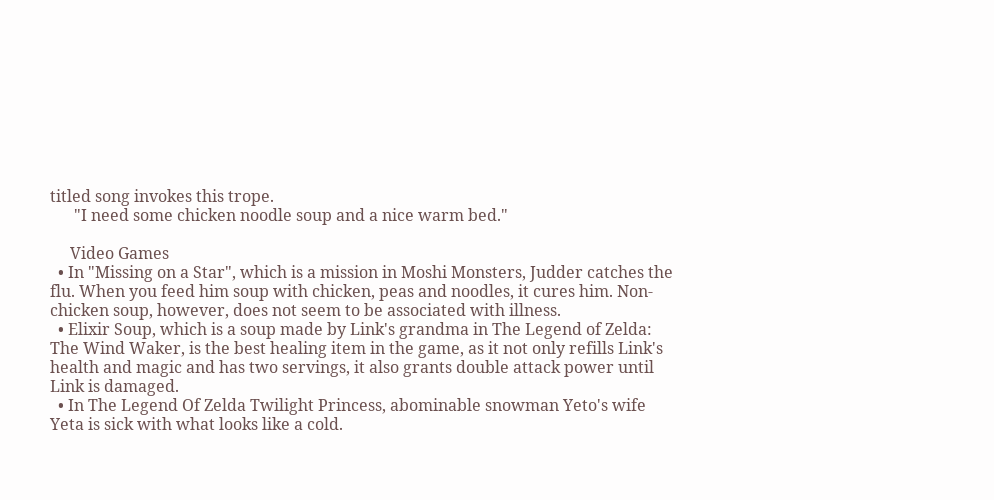titled song invokes this trope.
      "I need some chicken noodle soup and a nice warm bed."

     Video Games
  • In "Missing on a Star", which is a mission in Moshi Monsters, Judder catches the flu. When you feed him soup with chicken, peas and noodles, it cures him. Non-chicken soup, however, does not seem to be associated with illness.
  • Elixir Soup, which is a soup made by Link's grandma in The Legend of Zelda: The Wind Waker, is the best healing item in the game, as it not only refills Link's health and magic and has two servings, it also grants double attack power until Link is damaged.
  • In The Legend Of Zelda Twilight Princess, abominable snowman Yeto's wife Yeta is sick with what looks like a cold.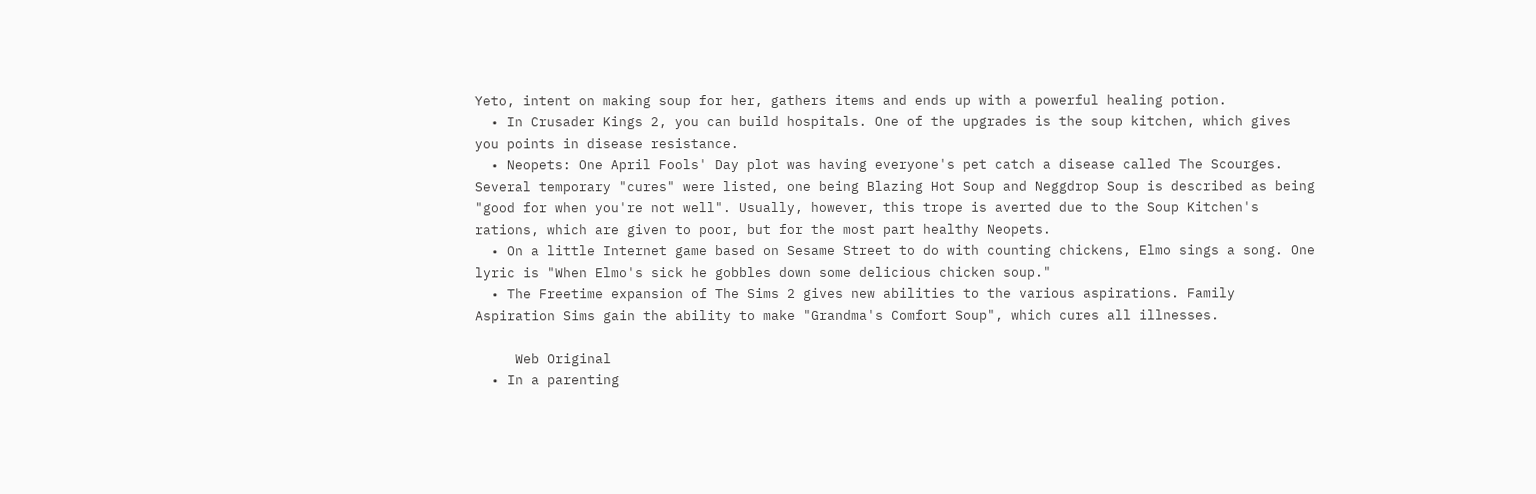Yeto, intent on making soup for her, gathers items and ends up with a powerful healing potion.
  • In Crusader Kings 2, you can build hospitals. One of the upgrades is the soup kitchen, which gives you points in disease resistance.
  • Neopets: One April Fools' Day plot was having everyone's pet catch a disease called The Scourges. Several temporary "cures" were listed, one being Blazing Hot Soup and Neggdrop Soup is described as being "good for when you're not well". Usually, however, this trope is averted due to the Soup Kitchen's rations, which are given to poor, but for the most part healthy Neopets.
  • On a little Internet game based on Sesame Street to do with counting chickens, Elmo sings a song. One lyric is "When Elmo's sick he gobbles down some delicious chicken soup."
  • The Freetime expansion of The Sims 2 gives new abilities to the various aspirations. Family Aspiration Sims gain the ability to make "Grandma's Comfort Soup", which cures all illnesses.

     Web Original
  • In a parenting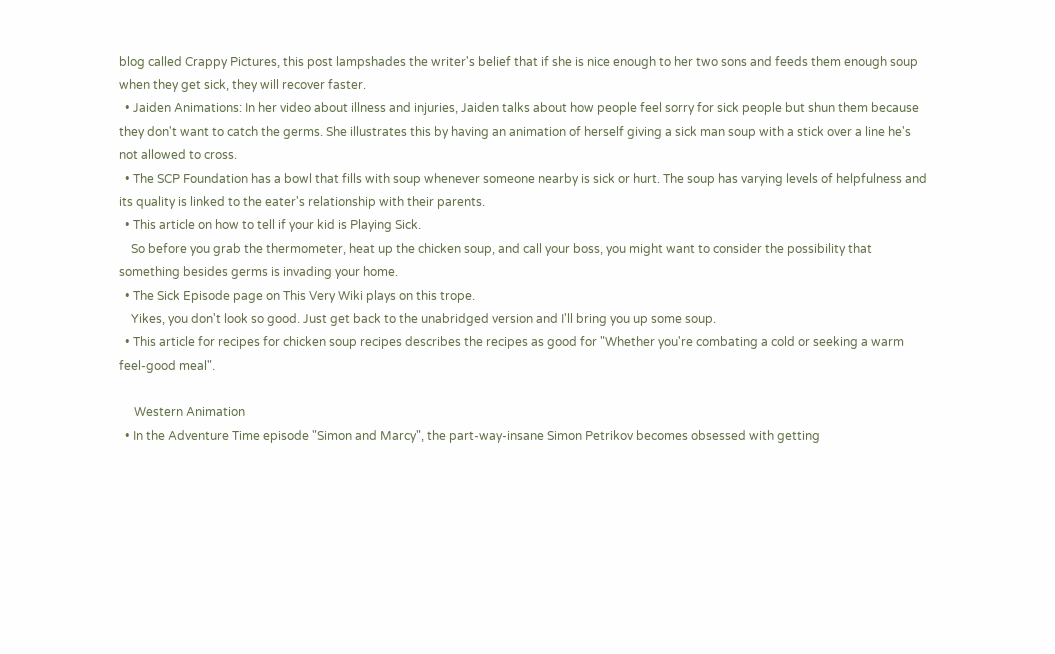blog called Crappy Pictures, this post lampshades the writer's belief that if she is nice enough to her two sons and feeds them enough soup when they get sick, they will recover faster.
  • Jaiden Animations: In her video about illness and injuries, Jaiden talks about how people feel sorry for sick people but shun them because they don't want to catch the germs. She illustrates this by having an animation of herself giving a sick man soup with a stick over a line he's not allowed to cross.
  • The SCP Foundation has a bowl that fills with soup whenever someone nearby is sick or hurt. The soup has varying levels of helpfulness and its quality is linked to the eater's relationship with their parents.
  • This article on how to tell if your kid is Playing Sick.
    So before you grab the thermometer, heat up the chicken soup, and call your boss, you might want to consider the possibility that something besides germs is invading your home.
  • The Sick Episode page on This Very Wiki plays on this trope.
    Yikes, you don't look so good. Just get back to the unabridged version and I'll bring you up some soup.
  • This article for recipes for chicken soup recipes describes the recipes as good for "Whether you're combating a cold or seeking a warm feel-good meal".

     Western Animation
  • In the Adventure Time episode "Simon and Marcy", the part-way-insane Simon Petrikov becomes obsessed with getting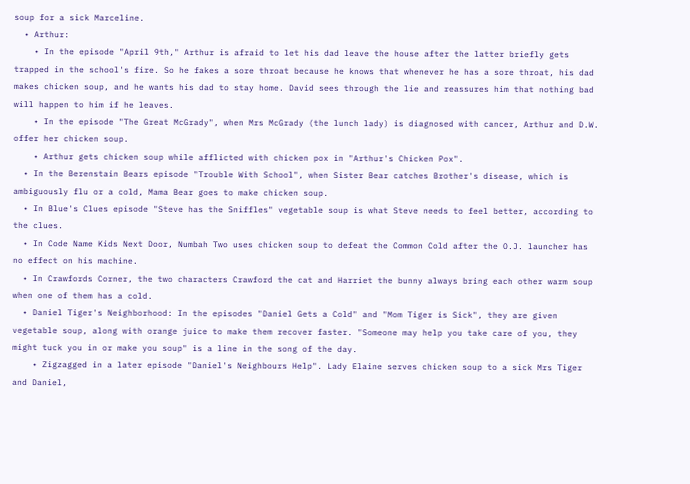soup for a sick Marceline.
  • Arthur:
    • In the episode "April 9th," Arthur is afraid to let his dad leave the house after the latter briefly gets trapped in the school's fire. So he fakes a sore throat because he knows that whenever he has a sore throat, his dad makes chicken soup, and he wants his dad to stay home. David sees through the lie and reassures him that nothing bad will happen to him if he leaves.
    • In the episode "The Great McGrady", when Mrs McGrady (the lunch lady) is diagnosed with cancer, Arthur and D.W. offer her chicken soup.
    • Arthur gets chicken soup while afflicted with chicken pox in "Arthur's Chicken Pox".
  • In the Berenstain Bears episode "Trouble With School", when Sister Bear catches Brother's disease, which is ambiguously flu or a cold, Mama Bear goes to make chicken soup.
  • In Blue's Clues episode "Steve has the Sniffles" vegetable soup is what Steve needs to feel better, according to the clues.
  • In Code Name Kids Next Door, Numbah Two uses chicken soup to defeat the Common Cold after the O.J. launcher has no effect on his machine.
  • In Crawfords Corner, the two characters Crawford the cat and Harriet the bunny always bring each other warm soup when one of them has a cold.
  • Daniel Tiger's Neighborhood: In the episodes "Daniel Gets a Cold" and "Mom Tiger is Sick", they are given vegetable soup, along with orange juice to make them recover faster. "Someone may help you take care of you, they might tuck you in or make you soup" is a line in the song of the day.
    • Zigzagged in a later episode "Daniel's Neighbours Help". Lady Elaine serves chicken soup to a sick Mrs Tiger and Daniel,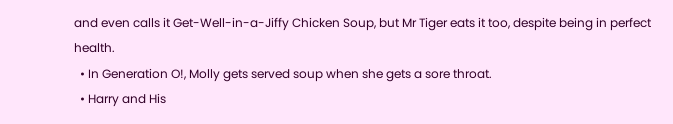and even calls it Get-Well-in-a-Jiffy Chicken Soup, but Mr Tiger eats it too, despite being in perfect health.
  • In Generation O!, Molly gets served soup when she gets a sore throat.
  • Harry and His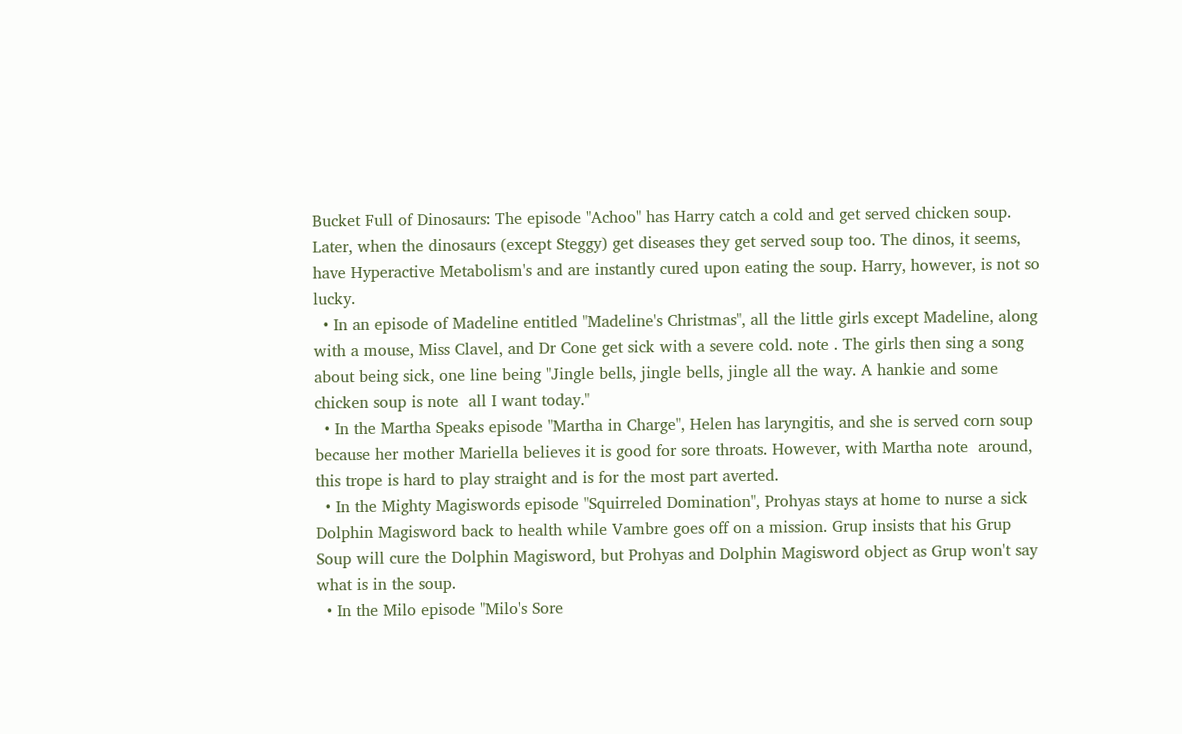Bucket Full of Dinosaurs: The episode "Achoo" has Harry catch a cold and get served chicken soup. Later, when the dinosaurs (except Steggy) get diseases they get served soup too. The dinos, it seems, have Hyperactive Metabolism's and are instantly cured upon eating the soup. Harry, however, is not so lucky.
  • In an episode of Madeline entitled "Madeline's Christmas", all the little girls except Madeline, along with a mouse, Miss Clavel, and Dr Cone get sick with a severe cold. note . The girls then sing a song about being sick, one line being "Jingle bells, jingle bells, jingle all the way. A hankie and some chicken soup is note  all I want today."
  • In the Martha Speaks episode "Martha in Charge", Helen has laryngitis, and she is served corn soup because her mother Mariella believes it is good for sore throats. However, with Martha note  around, this trope is hard to play straight and is for the most part averted.
  • In the Mighty Magiswords episode "Squirreled Domination", Prohyas stays at home to nurse a sick Dolphin Magisword back to health while Vambre goes off on a mission. Grup insists that his Grup Soup will cure the Dolphin Magisword, but Prohyas and Dolphin Magisword object as Grup won't say what is in the soup.
  • In the Milo episode "Milo's Sore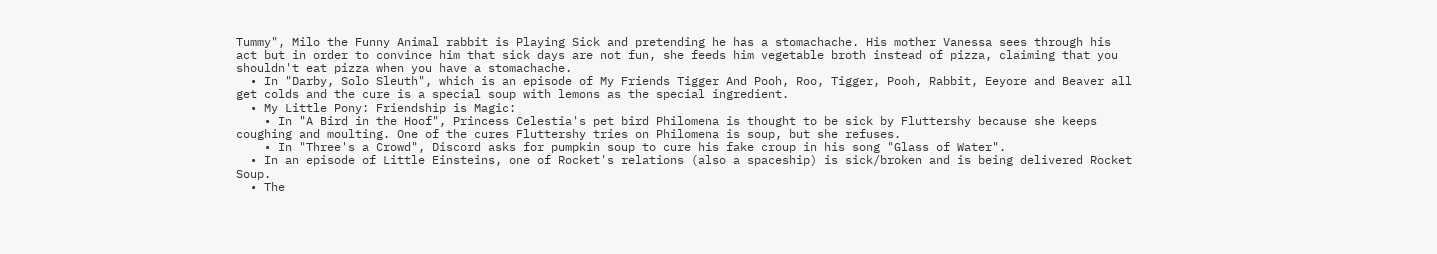Tummy", Milo the Funny Animal rabbit is Playing Sick and pretending he has a stomachache. His mother Vanessa sees through his act but in order to convince him that sick days are not fun, she feeds him vegetable broth instead of pizza, claiming that you shouldn't eat pizza when you have a stomachache.
  • In "Darby, Solo Sleuth", which is an episode of My Friends Tigger And Pooh, Roo, Tigger, Pooh, Rabbit, Eeyore and Beaver all get colds and the cure is a special soup with lemons as the special ingredient.
  • My Little Pony: Friendship is Magic:
    • In "A Bird in the Hoof", Princess Celestia's pet bird Philomena is thought to be sick by Fluttershy because she keeps coughing and moulting. One of the cures Fluttershy tries on Philomena is soup, but she refuses.
    • In "Three's a Crowd", Discord asks for pumpkin soup to cure his fake croup in his song "Glass of Water".
  • In an episode of Little Einsteins, one of Rocket's relations (also a spaceship) is sick/broken and is being delivered Rocket Soup.
  • The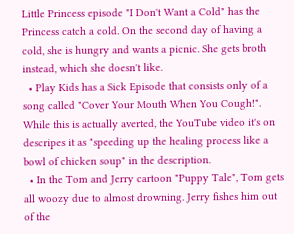Little Princess episode "I Don't Want a Cold" has the Princess catch a cold. On the second day of having a cold, she is hungry and wants a picnic. She gets broth instead, which she doesn't like.
  • Play Kids has a Sick Episode that consists only of a song called "Cover Your Mouth When You Cough!". While this is actually averted, the YouTube video it's on descripes it as "speeding up the healing process like a bowl of chicken soup" in the description.
  • In the Tom and Jerry cartoon "Puppy Tale", Tom gets all woozy due to almost drowning. Jerry fishes him out of the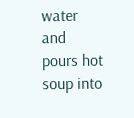water and pours hot soup into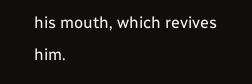his mouth, which revives him.